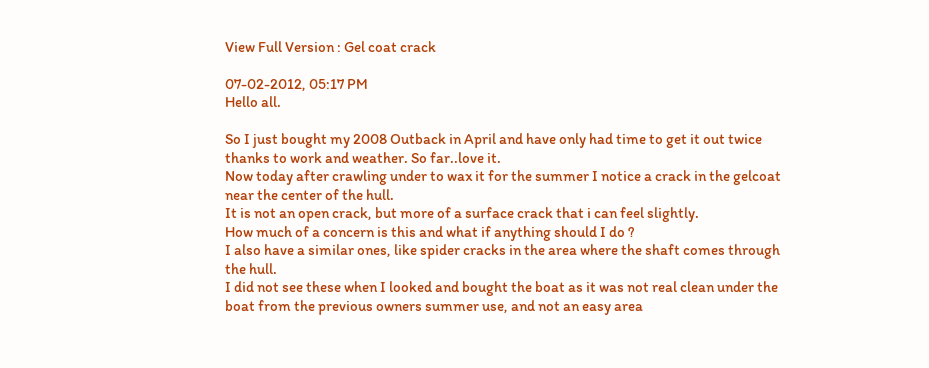View Full Version : Gel coat crack

07-02-2012, 05:17 PM
Hello all.

So I just bought my 2008 Outback in April and have only had time to get it out twice thanks to work and weather. So far..love it.
Now today after crawling under to wax it for the summer I notice a crack in the gelcoat near the center of the hull.
It is not an open crack, but more of a surface crack that i can feel slightly.
How much of a concern is this and what if anything should I do ?
I also have a similar ones, like spider cracks in the area where the shaft comes through the hull.
I did not see these when I looked and bought the boat as it was not real clean under the boat from the previous owners summer use, and not an easy area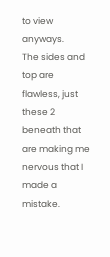to view anyways.
The sides and top are flawless, just these 2 beneath that are making me nervous that I made a mistake.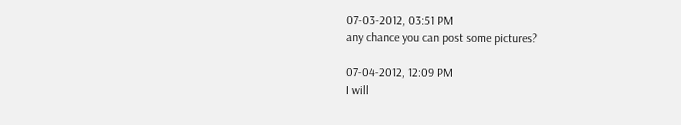07-03-2012, 03:51 PM
any chance you can post some pictures?

07-04-2012, 12:09 PM
I will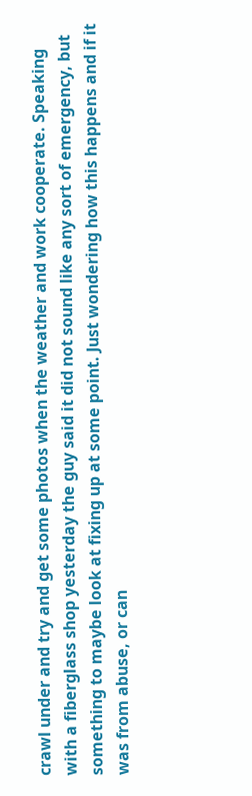crawl under and try and get some photos when the weather and work cooperate. Speaking with a fiberglass shop yesterday the guy said it did not sound like any sort of emergency, but something to maybe look at fixing up at some point. Just wondering how this happens and if it was from abuse, or can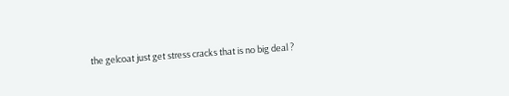the gelcoat just get stress cracks that is no big deal ?